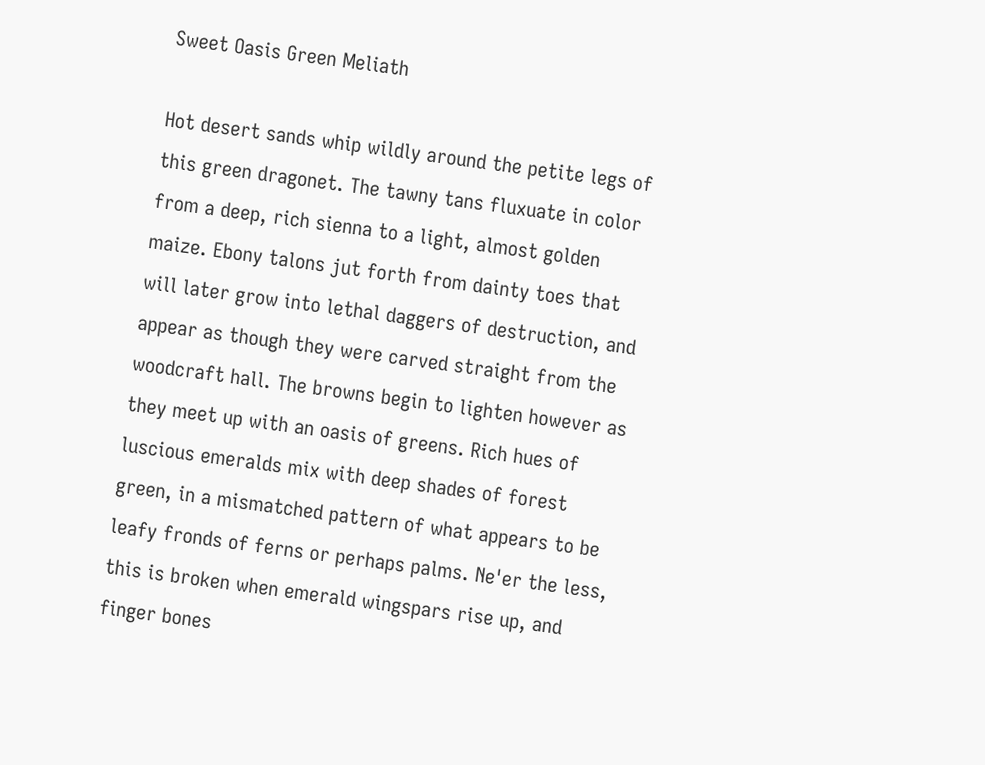Sweet Oasis Green Meliath

Hot desert sands whip wildly around the petite legs of this green dragonet. The tawny tans fluxuate in color from a deep, rich sienna to a light, almost golden maize. Ebony talons jut forth from dainty toes that will later grow into lethal daggers of destruction, and appear as though they were carved straight from the woodcraft hall. The browns begin to lighten however as they meet up with an oasis of greens. Rich hues of luscious emeralds mix with deep shades of forest green, in a mismatched pattern of what appears to be leafy fronds of ferns or perhaps palms. Ne'er the less, this is broken when emerald wingspars rise up, and finger bones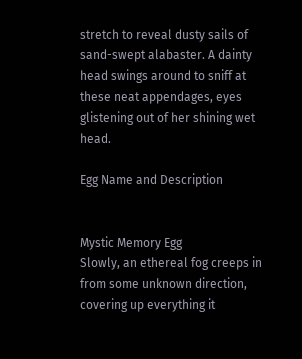stretch to reveal dusty sails of sand-swept alabaster. A dainty head swings around to sniff at these neat appendages, eyes glistening out of her shining wet head.

Egg Name and Description


Mystic Memory Egg
Slowly, an ethereal fog creeps in from some unknown direction, covering up everything it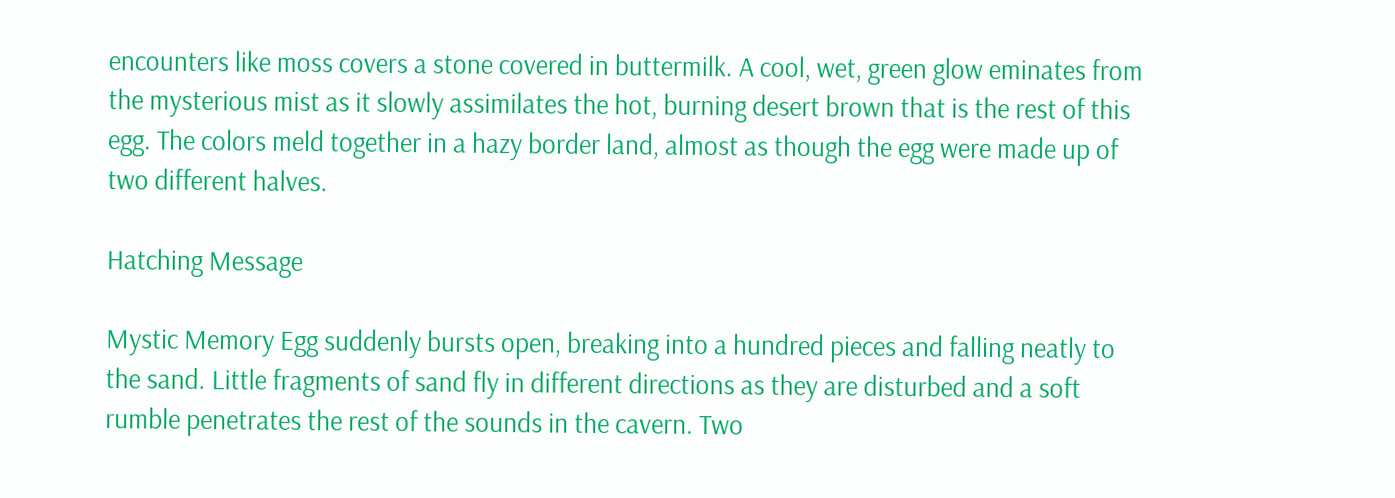encounters like moss covers a stone covered in buttermilk. A cool, wet, green glow eminates from the mysterious mist as it slowly assimilates the hot, burning desert brown that is the rest of this egg. The colors meld together in a hazy border land, almost as though the egg were made up of two different halves.

Hatching Message

Mystic Memory Egg suddenly bursts open, breaking into a hundred pieces and falling neatly to the sand. Little fragments of sand fly in different directions as they are disturbed and a soft rumble penetrates the rest of the sounds in the cavern. Two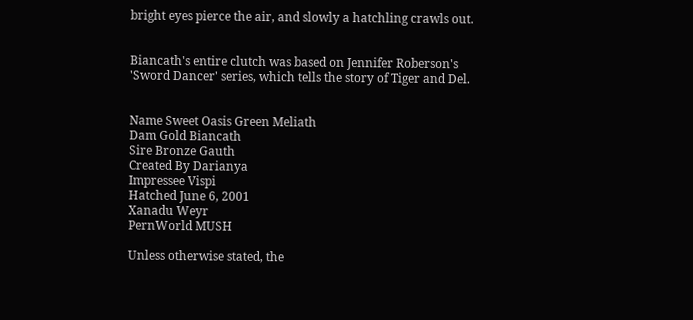bright eyes pierce the air, and slowly a hatchling crawls out.


Biancath's entire clutch was based on Jennifer Roberson's 'Sword Dancer' series, which tells the story of Tiger and Del.


Name Sweet Oasis Green Meliath
Dam Gold Biancath
Sire Bronze Gauth
Created By Darianya
Impressee Vispi
Hatched June 6, 2001
Xanadu Weyr
PernWorld MUSH

Unless otherwise stated, the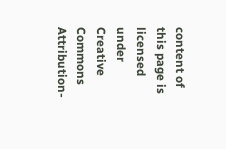content of this page is licensed under Creative Commons Attribution-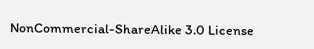NonCommercial-ShareAlike 3.0 License